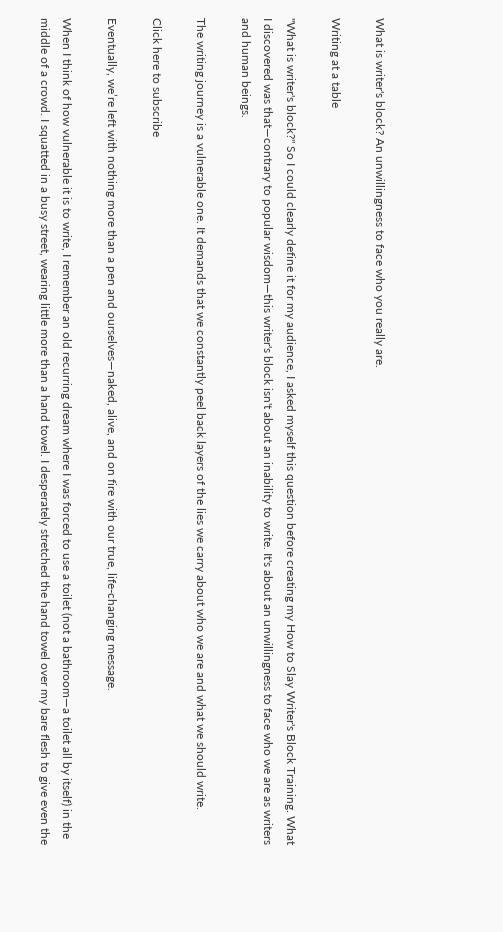What is writer's block? An unwillingness to face who you really are.

Writing at a table

"What is writer's block?" So I could clearly define it for my audience, I asked myself this question before creating my How to Slay Writer's Block Training. What I discovered was that—contrary to popular wisdom—this writer's block isn't about an inability to write. It's about an unwillingness to face who we are as writers and human beings.

The writing journey is a vulnerable one. It demands that we constantly peel back layers of the lies we carry about who we are and what we should write.

Click here to subscribe

Eventually, we’re left with nothing more than a pen and ourselves—naked, alive, and on fire with our true, life-changing message.

When I think of how vulnerable it is to write, I remember an old recurring dream where I was forced to use a toilet (not a bathroom—a toilet all by itself) in the middle of a crowd. I squatted in a busy street, wearing little more than a hand towel. I desperately stretched the hand towel over my bare flesh to give even the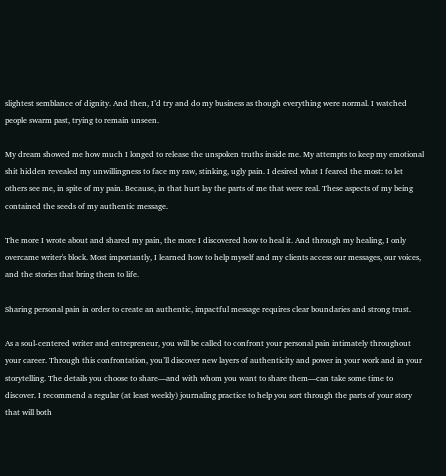slightest semblance of dignity. And then, I’d try and do my business as though everything were normal. I watched people swarm past, trying to remain unseen.

My dream showed me how much I longed to release the unspoken truths inside me. My attempts to keep my emotional shit hidden revealed my unwillingness to face my raw, stinking, ugly pain. I desired what I feared the most: to let others see me, in spite of my pain. Because, in that hurt lay the parts of me that were real. These aspects of my being contained the seeds of my authentic message.

The more I wrote about and shared my pain, the more I discovered how to heal it. And through my healing, I only overcame writer's block. Most importantly, I learned how to help myself and my clients access our messages, our voices, and the stories that bring them to life.

Sharing personal pain in order to create an authentic, impactful message requires clear boundaries and strong trust.

As a soul-centered writer and entrepreneur, you will be called to confront your personal pain intimately throughout your career. Through this confrontation, you’ll discover new layers of authenticity and power in your work and in your storytelling. The details you choose to share—and with whom you want to share them—can take some time to discover. I recommend a regular (at least weekly) journaling practice to help you sort through the parts of your story that will both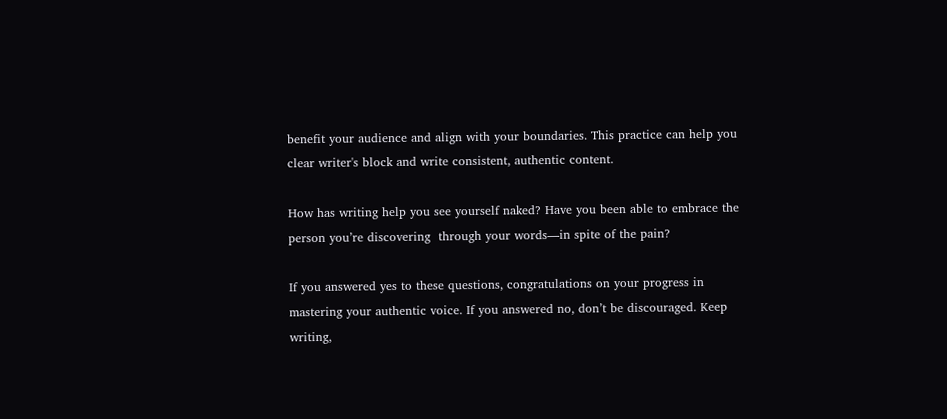benefit your audience and align with your boundaries. This practice can help you clear writer's block and write consistent, authentic content.

How has writing help you see yourself naked? Have you been able to embrace the person you’re discovering  through your words—in spite of the pain?

If you answered yes to these questions, congratulations on your progress in mastering your authentic voice. If you answered no, don’t be discouraged. Keep writing,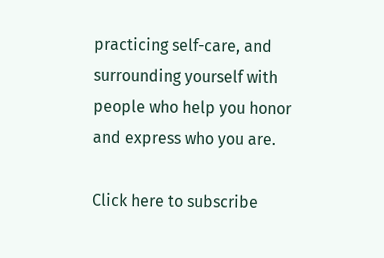practicing self-care, and surrounding yourself with people who help you honor and express who you are.

Click here to subscribe